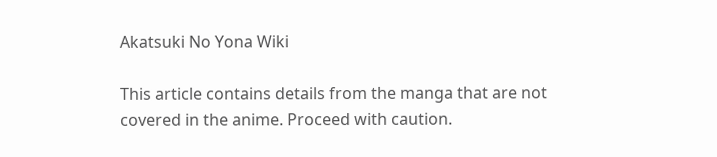Akatsuki No Yona Wiki

This article contains details from the manga that are not covered in the anime. Proceed with caution.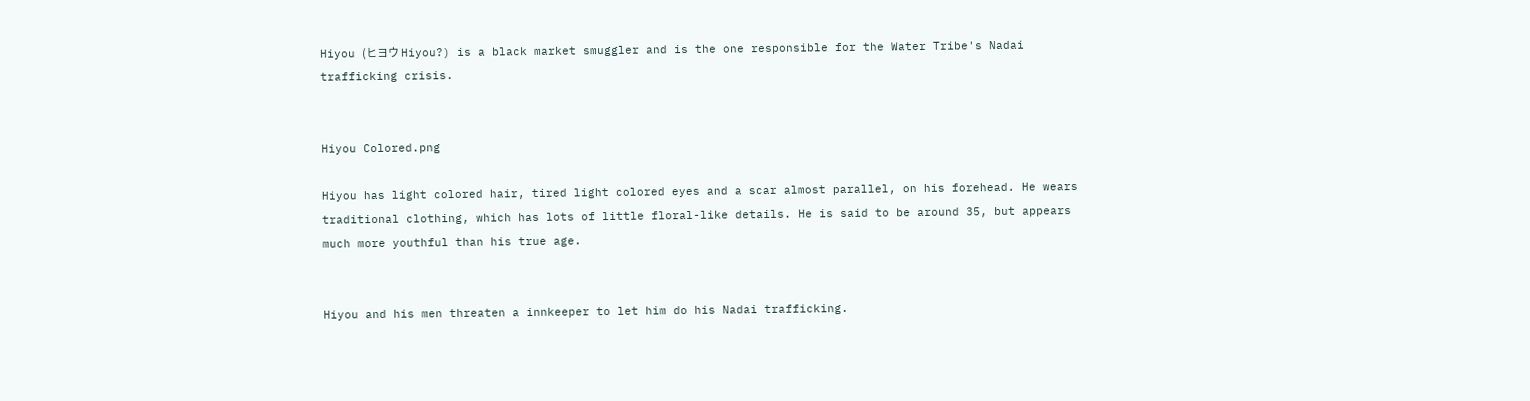Hiyou (ヒヨウ Hiyou?) is a black market smuggler and is the one responsible for the Water Tribe's Nadai trafficking crisis.


Hiyou Colored.png

Hiyou has light colored hair, tired light colored eyes and a scar almost parallel, on his forehead. He wears traditional clothing, which has lots of little floral-like details. He is said to be around 35, but appears much more youthful than his true age.


Hiyou and his men threaten a innkeeper to let him do his Nadai trafficking.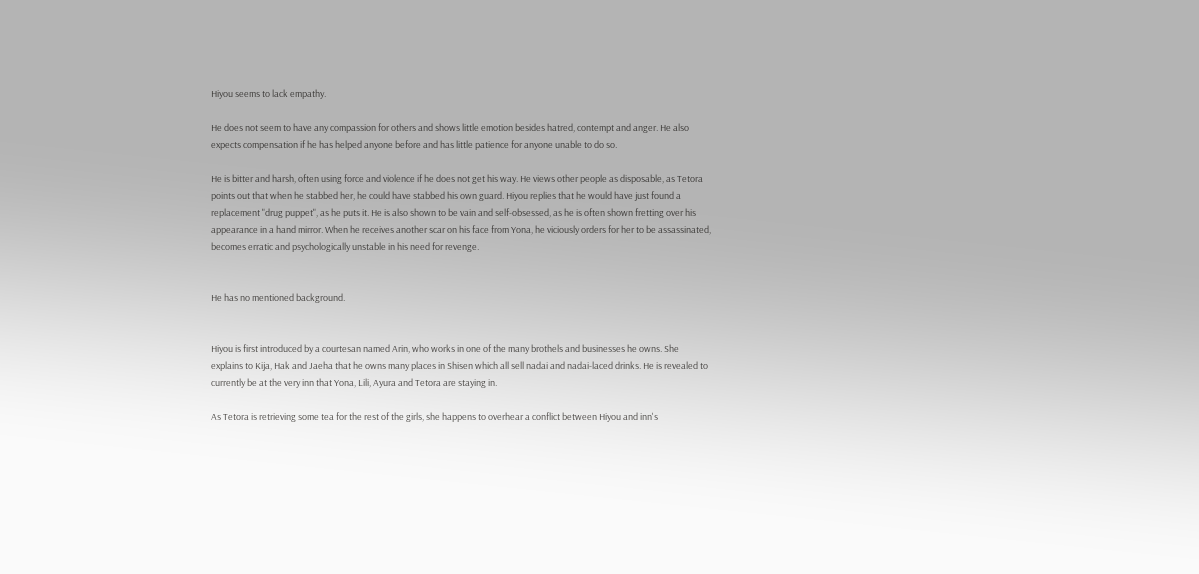Hiyou seems to lack empathy.

He does not seem to have any compassion for others and shows little emotion besides hatred, contempt and anger. He also expects compensation if he has helped anyone before and has little patience for anyone unable to do so.

He is bitter and harsh, often using force and violence if he does not get his way. He views other people as disposable, as Tetora points out that when he stabbed her, he could have stabbed his own guard. Hiyou replies that he would have just found a replacement "drug puppet", as he puts it. He is also shown to be vain and self-obsessed, as he is often shown fretting over his appearance in a hand mirror. When he receives another scar on his face from Yona, he viciously orders for her to be assassinated, becomes erratic and psychologically unstable in his need for revenge.


He has no mentioned background.


Hiyou is first introduced by a courtesan named Arin, who works in one of the many brothels and businesses he owns. She explains to Kija, Hak and Jaeha that he owns many places in Shisen which all sell nadai and nadai-laced drinks. He is revealed to currently be at the very inn that Yona, Lili, Ayura and Tetora are staying in.

As Tetora is retrieving some tea for the rest of the girls, she happens to overhear a conflict between Hiyou and inn's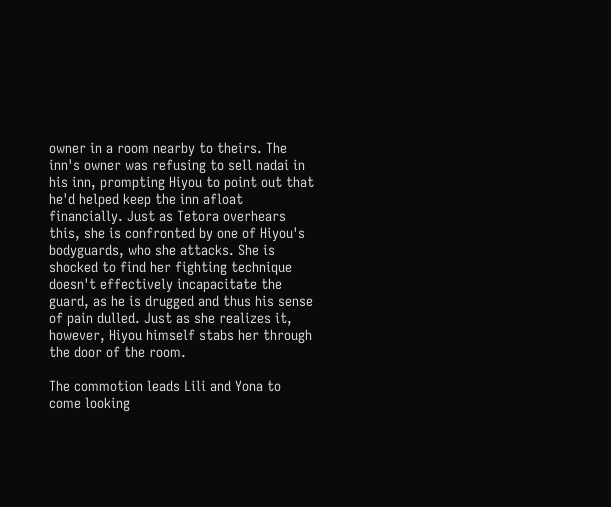owner in a room nearby to theirs. The inn's owner was refusing to sell nadai in his inn, prompting Hiyou to point out that he'd helped keep the inn afloat financially. Just as Tetora overhears this, she is confronted by one of Hiyou's bodyguards, who she attacks. She is shocked to find her fighting technique doesn't effectively incapacitate the guard, as he is drugged and thus his sense of pain dulled. Just as she realizes it, however, Hiyou himself stabs her through the door of the room.

The commotion leads Lili and Yona to come looking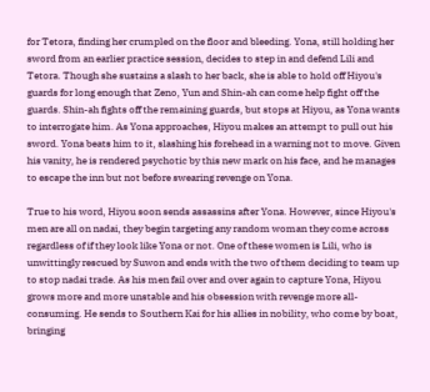for Tetora, finding her crumpled on the floor and bleeding. Yona, still holding her sword from an earlier practice session, decides to step in and defend Lili and Tetora. Though she sustains a slash to her back, she is able to hold off Hiyou's guards for long enough that Zeno, Yun and Shin-ah can come help fight off the guards. Shin-ah fights off the remaining guards, but stops at Hiyou, as Yona wants to interrogate him. As Yona approaches, Hiyou makes an attempt to pull out his sword. Yona beats him to it, slashing his forehead in a warning not to move. Given his vanity, he is rendered psychotic by this new mark on his face, and he manages to escape the inn but not before swearing revenge on Yona.

True to his word, Hiyou soon sends assassins after Yona. However, since Hiyou's men are all on nadai, they begin targeting any random woman they come across regardless of if they look like Yona or not. One of these women is Lili, who is unwittingly rescued by Suwon and ends with the two of them deciding to team up to stop nadai trade. As his men fail over and over again to capture Yona, Hiyou grows more and more unstable and his obsession with revenge more all-consuming. He sends to Southern Kai for his allies in nobility, who come by boat, bringing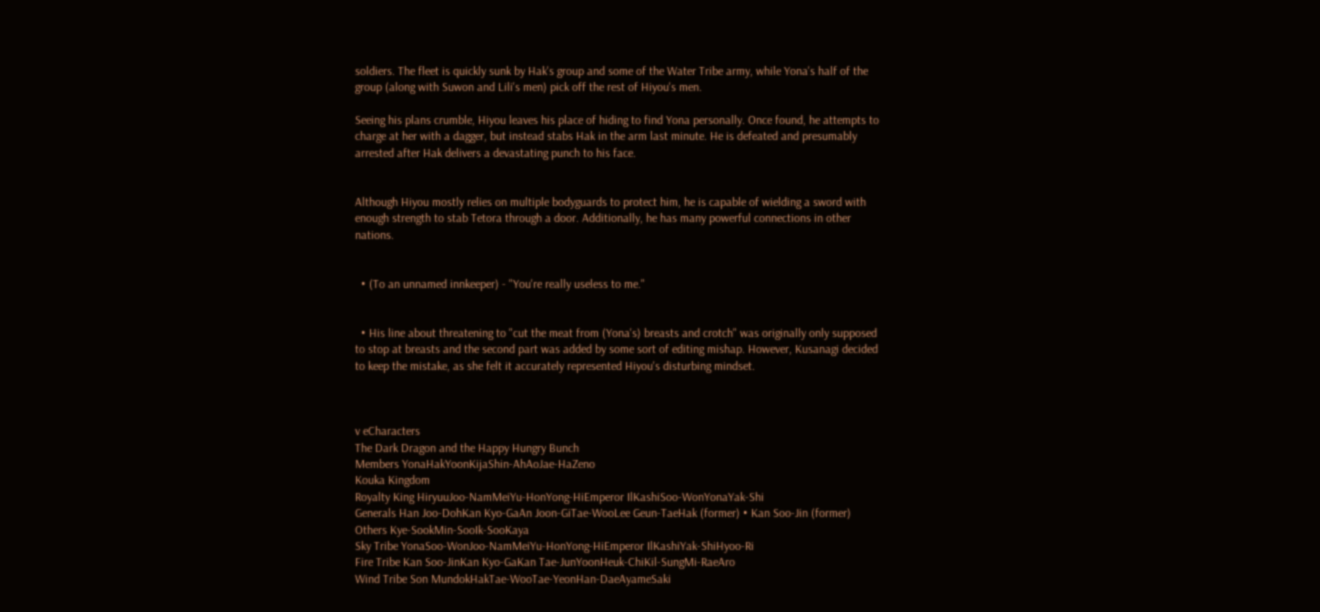soldiers. The fleet is quickly sunk by Hak's group and some of the Water Tribe army, while Yona's half of the group (along with Suwon and Lili's men) pick off the rest of Hiyou's men.

Seeing his plans crumble, Hiyou leaves his place of hiding to find Yona personally. Once found, he attempts to charge at her with a dagger, but instead stabs Hak in the arm last minute. He is defeated and presumably arrested after Hak delivers a devastating punch to his face.


Although Hiyou mostly relies on multiple bodyguards to protect him, he is capable of wielding a sword with enough strength to stab Tetora through a door. Additionally, he has many powerful connections in other nations.


  • (To an unnamed innkeeper) - "You're really useless to me."


  • His line about threatening to "cut the meat from (Yona's) breasts and crotch" was originally only supposed to stop at breasts and the second part was added by some sort of editing mishap. However, Kusanagi decided to keep the mistake, as she felt it accurately represented Hiyou's disturbing mindset.



v eCharacters
The Dark Dragon and the Happy Hungry Bunch
Members YonaHakYoonKijaShin-AhAoJae-HaZeno
Kouka Kingdom
Royalty King HiryuuJoo-NamMeiYu-HonYong-HiEmperor IlKashiSoo-WonYonaYak-Shi
Generals Han Joo-DohKan Kyo-GaAn Joon-GiTae-WooLee Geun-TaeHak (former) • Kan Soo-Jin (former)
Others Kye-SookMin-SooIk-SooKaya
Sky Tribe YonaSoo-WonJoo-NamMeiYu-HonYong-HiEmperor IlKashiYak-ShiHyoo-Ri
Fire Tribe Kan Soo-JinKan Kyo-GaKan Tae-JunYoonHeuk-ChiKil-SungMi-RaeAro
Wind Tribe Son MundokHakTae-WooTae-YeonHan-DaeAyameSaki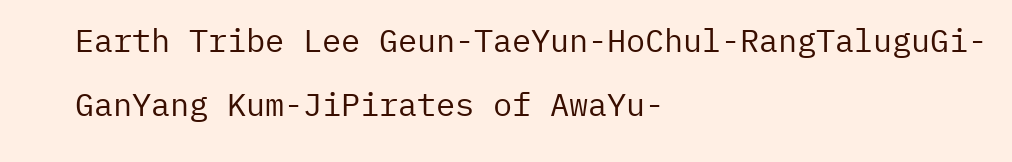Earth Tribe Lee Geun-TaeYun-HoChul-RangTaluguGi-GanYang Kum-JiPirates of AwaYu-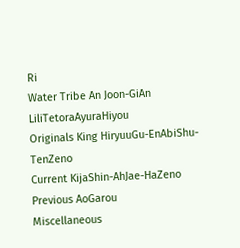Ri
Water Tribe An Joon-GiAn LiliTetoraAyuraHiyou
Originals King HiryuuGu-EnAbiShu-TenZeno
Current KijaShin-AhJae-HaZeno
Previous AoGarou
Miscellaneous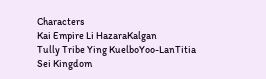Characters
Kai Empire Li HazaraKalgan
Tully Tribe Ying KuelboYoo-LanTitia
Sei Kingdom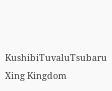KushibiTuvaluTsubaru
Xing Kingdom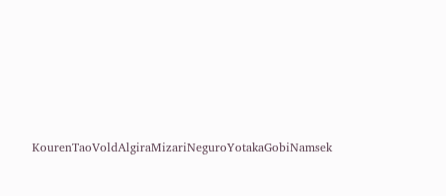KourenTaoVoldAlgiraMizariNeguroYotakaGobiNamsek